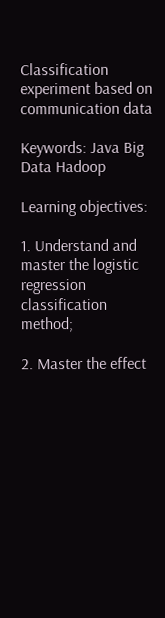Classification experiment based on communication data

Keywords: Java Big Data Hadoop

Learning objectives:

1. Understand and master the logistic regression classification method;

2. Master the effect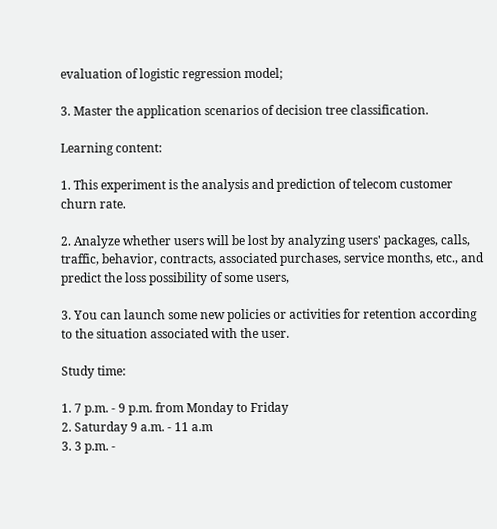evaluation of logistic regression model;

3. Master the application scenarios of decision tree classification.

Learning content:

1. This experiment is the analysis and prediction of telecom customer churn rate.

2. Analyze whether users will be lost by analyzing users' packages, calls, traffic, behavior, contracts, associated purchases, service months, etc., and predict the loss possibility of some users,

3. You can launch some new policies or activities for retention according to the situation associated with the user.

Study time:

1. 7 p.m. - 9 p.m. from Monday to Friday
2. Saturday 9 a.m. - 11 a.m
3. 3 p.m. -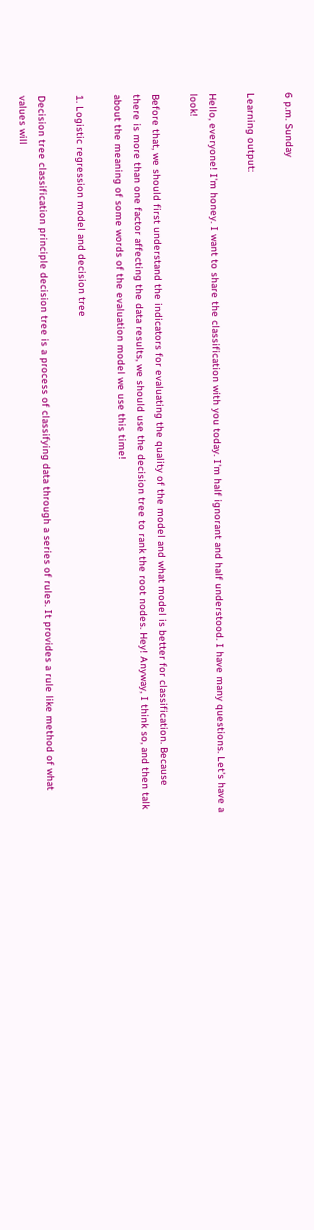6 p.m. Sunday

Learning output:

Hello, everyone! I'm honey. I want to share the classification with you today. I'm half ignorant and half understood. I have many questions. Let's have a look!

Before that, we should first understand the indicators for evaluating the quality of the model and what model is better for classification. Because there is more than one factor affecting the data results, we should use the decision tree to rank the root nodes. Hey! Anyway, I think so, and then talk about the meaning of some words of the evaluation model we use this time!

1. Logistic regression model and decision tree

Decision tree classification principle decision tree is a process of classifying data through a series of rules. It provides a rule like method of what values will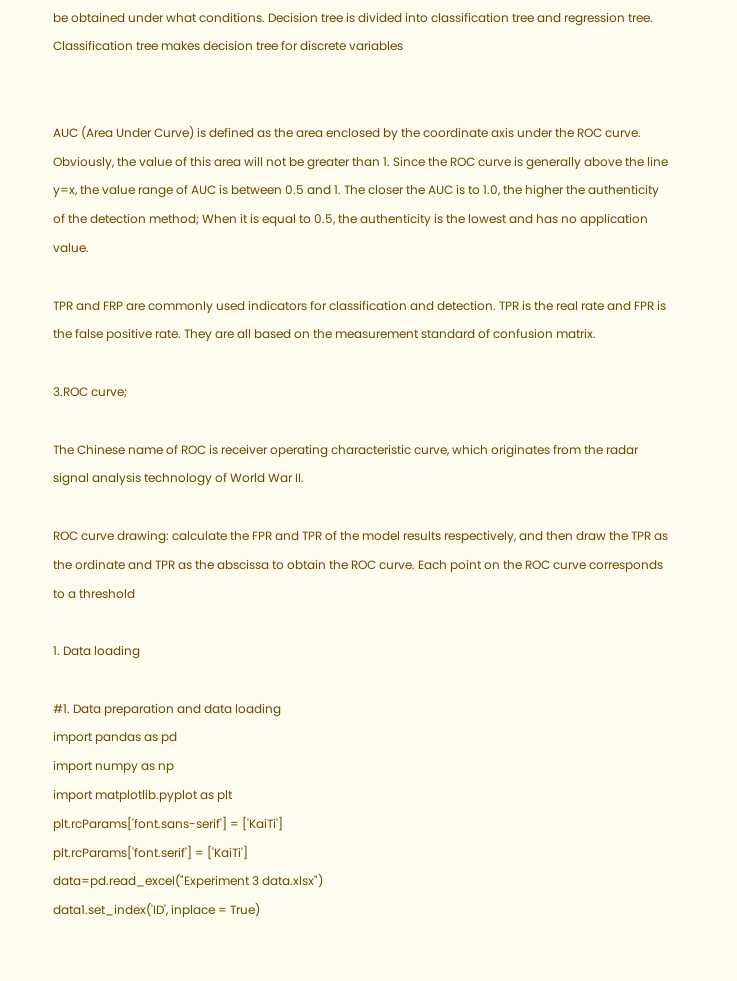be obtained under what conditions. Decision tree is divided into classification tree and regression tree. Classification tree makes decision tree for discrete variables


AUC (Area Under Curve) is defined as the area enclosed by the coordinate axis under the ROC curve. Obviously, the value of this area will not be greater than 1. Since the ROC curve is generally above the line y=x, the value range of AUC is between 0.5 and 1. The closer the AUC is to 1.0, the higher the authenticity of the detection method; When it is equal to 0.5, the authenticity is the lowest and has no application value.

TPR and FRP are commonly used indicators for classification and detection. TPR is the real rate and FPR is the false positive rate. They are all based on the measurement standard of confusion matrix.

3.ROC curve;

The Chinese name of ROC is receiver operating characteristic curve, which originates from the radar signal analysis technology of World War II.

ROC curve drawing: calculate the FPR and TPR of the model results respectively, and then draw the TPR as the ordinate and TPR as the abscissa to obtain the ROC curve. Each point on the ROC curve corresponds to a threshold

1. Data loading

#1. Data preparation and data loading
import pandas as pd
import numpy as np
import matplotlib.pyplot as plt
plt.rcParams['font.sans-serif'] = ['KaiTi']
plt.rcParams['font.serif'] = ['KaiTi']
data=pd.read_excel("Experiment 3 data.xlsx")
data1.set_index('ID', inplace = True)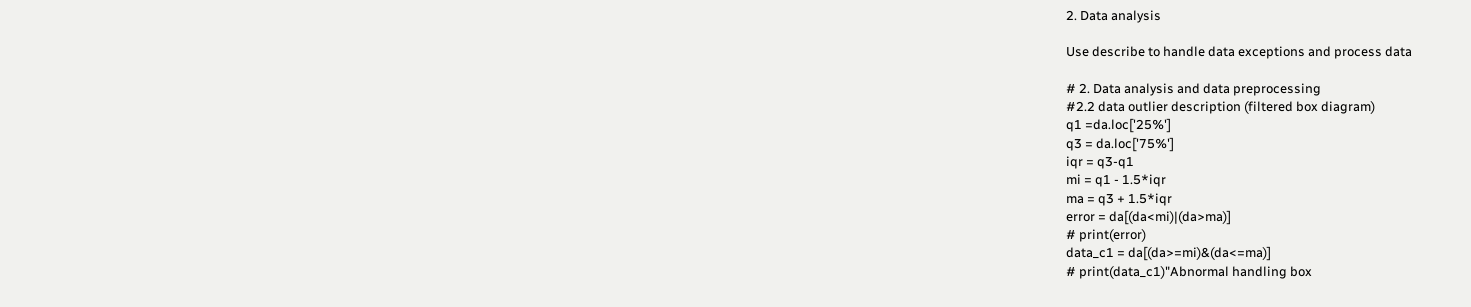2. Data analysis

Use describe to handle data exceptions and process data

# 2. Data analysis and data preprocessing
#2.2 data outlier description (filtered box diagram)
q1 =da.loc['25%']
q3 = da.loc['75%']
iqr = q3-q1
mi = q1 - 1.5*iqr
ma = q3 + 1.5*iqr
error = da[(da<mi)|(da>ma)]
# print(error)
data_c1 = da[(da>=mi)&(da<=ma)]
# print(data_c1)"Abnormal handling box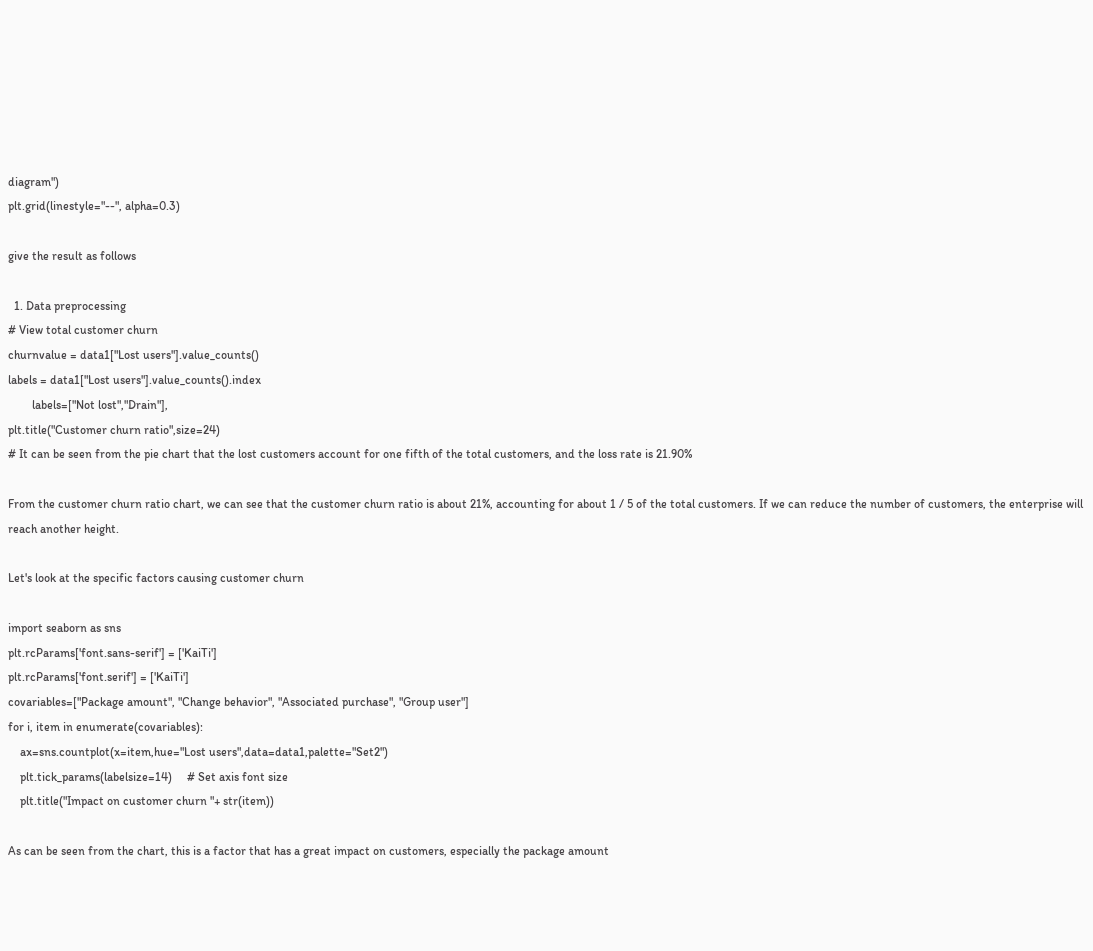diagram")
plt.grid(linestyle="--", alpha=0.3)

give the result as follows

  1. Data preprocessing
# View total customer churn
churnvalue = data1["Lost users"].value_counts()
labels = data1["Lost users"].value_counts().index
        labels=["Not lost","Drain"],
plt.title("Customer churn ratio",size=24)
# It can be seen from the pie chart that the lost customers account for one fifth of the total customers, and the loss rate is 21.90%

From the customer churn ratio chart, we can see that the customer churn ratio is about 21%, accounting for about 1 / 5 of the total customers. If we can reduce the number of customers, the enterprise will reach another height.

Let's look at the specific factors causing customer churn

import seaborn as sns
plt.rcParams['font.sans-serif'] = ['KaiTi']
plt.rcParams['font.serif'] = ['KaiTi']
covariables=["Package amount", "Change behavior", "Associated purchase", "Group user"]
for i, item in enumerate(covariables):
    ax=sns.countplot(x=item,hue="Lost users",data=data1,palette="Set2")
    plt.tick_params(labelsize=14)     # Set axis font size
    plt.title("Impact on customer churn "+ str(item))

As can be seen from the chart, this is a factor that has a great impact on customers, especially the package amount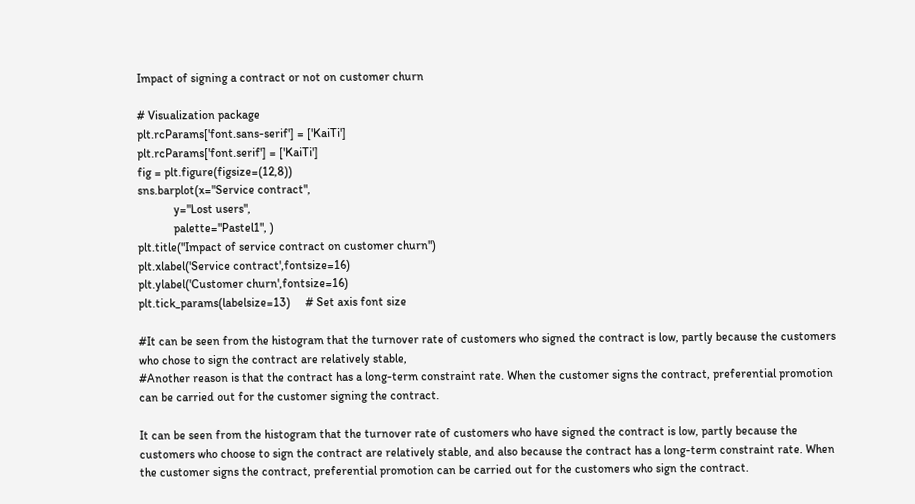Impact of signing a contract or not on customer churn

# Visualization package
plt.rcParams['font.sans-serif'] = ['KaiTi']
plt.rcParams['font.serif'] = ['KaiTi']
fig = plt.figure(figsize=(12,8))
sns.barplot(x="Service contract",
            y="Lost users",
            palette="Pastel1", )
plt.title("Impact of service contract on customer churn")
plt.xlabel('Service contract',fontsize=16)
plt.ylabel('Customer churn',fontsize=16)
plt.tick_params(labelsize=13)     # Set axis font size

#It can be seen from the histogram that the turnover rate of customers who signed the contract is low, partly because the customers who chose to sign the contract are relatively stable,
#Another reason is that the contract has a long-term constraint rate. When the customer signs the contract, preferential promotion can be carried out for the customer signing the contract.

It can be seen from the histogram that the turnover rate of customers who have signed the contract is low, partly because the customers who choose to sign the contract are relatively stable, and also because the contract has a long-term constraint rate. When the customer signs the contract, preferential promotion can be carried out for the customers who sign the contract.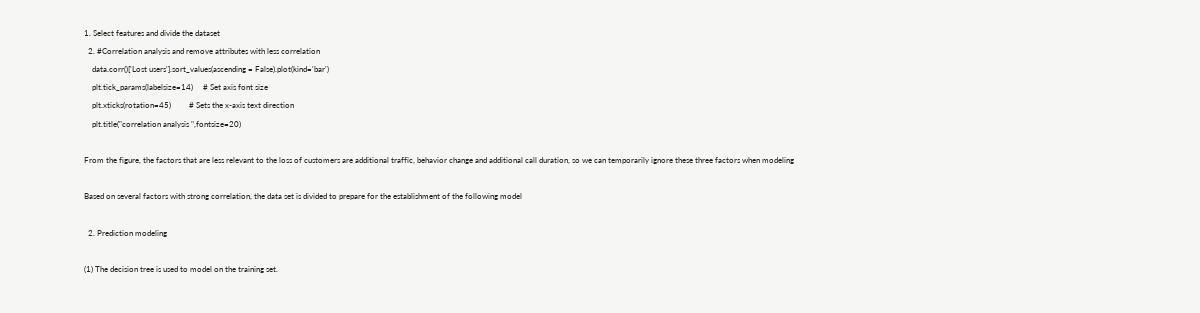1. Select features and divide the dataset
  2. #Correlation analysis and remove attributes with less correlation
    data.corr()['Lost users'].sort_values(ascending = False).plot(kind='bar')
    plt.tick_params(labelsize=14)     # Set axis font size
    plt.xticks(rotation=45)         # Sets the x-axis text direction
    plt.title("correlation analysis ",fontsize=20)

From the figure, the factors that are less relevant to the loss of customers are additional traffic, behavior change and additional call duration, so we can temporarily ignore these three factors when modeling

Based on several factors with strong correlation, the data set is divided to prepare for the establishment of the following model

  2. Prediction modeling

(1) The decision tree is used to model on the training set.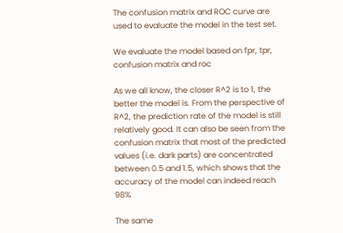The confusion matrix and ROC curve are used to evaluate the model in the test set.

We evaluate the model based on fpr, tpr, confusion matrix and roc

As we all know, the closer R^2 is to 1, the better the model is. From the perspective of R^2, the prediction rate of the model is still relatively good. It can also be seen from the confusion matrix that most of the predicted values (i.e. dark parts) are concentrated between 0.5 and 1.5, which shows that the accuracy of the model can indeed reach 98%

The same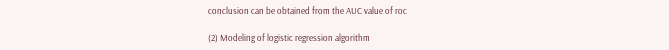conclusion can be obtained from the AUC value of roc

(2) Modeling of logistic regression algorithm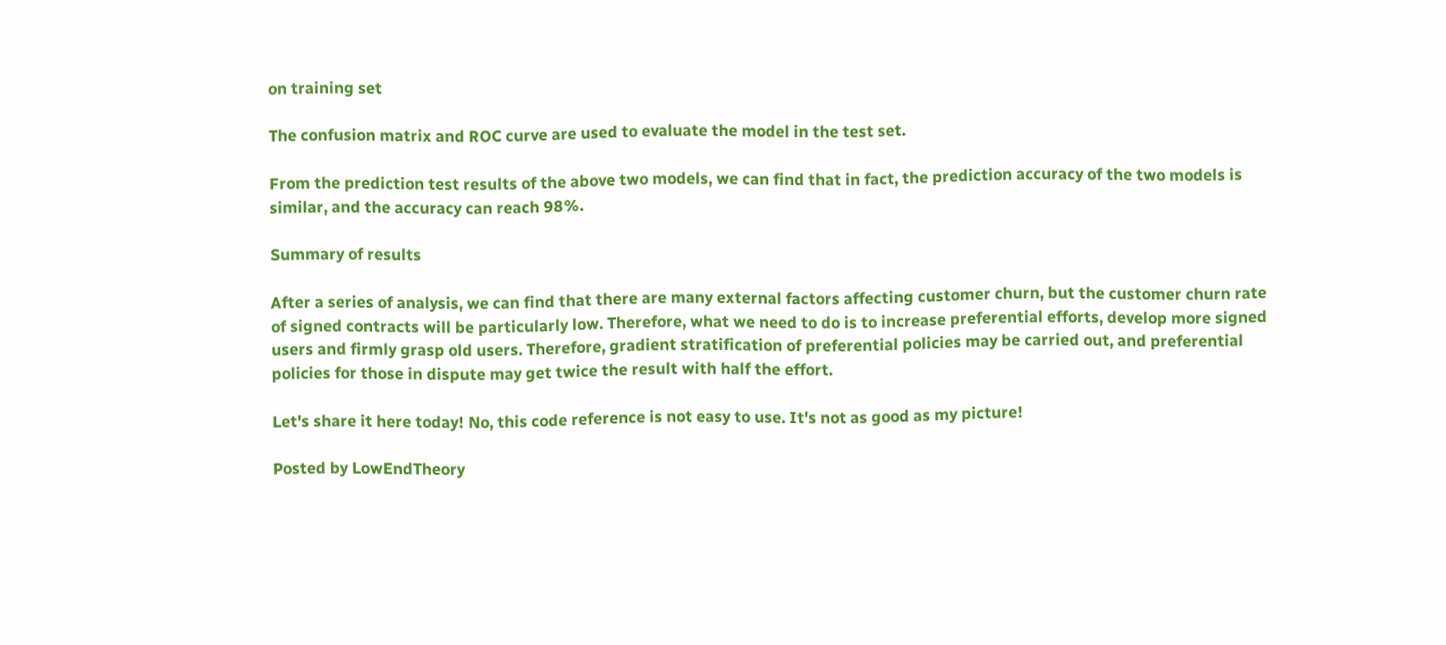on training set

The confusion matrix and ROC curve are used to evaluate the model in the test set.

From the prediction test results of the above two models, we can find that in fact, the prediction accuracy of the two models is similar, and the accuracy can reach 98%.

Summary of results

After a series of analysis, we can find that there are many external factors affecting customer churn, but the customer churn rate of signed contracts will be particularly low. Therefore, what we need to do is to increase preferential efforts, develop more signed users and firmly grasp old users. Therefore, gradient stratification of preferential policies may be carried out, and preferential policies for those in dispute may get twice the result with half the effort.

Let's share it here today! No, this code reference is not easy to use. It's not as good as my picture!

Posted by LowEndTheory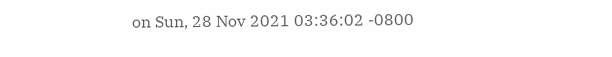on Sun, 28 Nov 2021 03:36:02 -0800